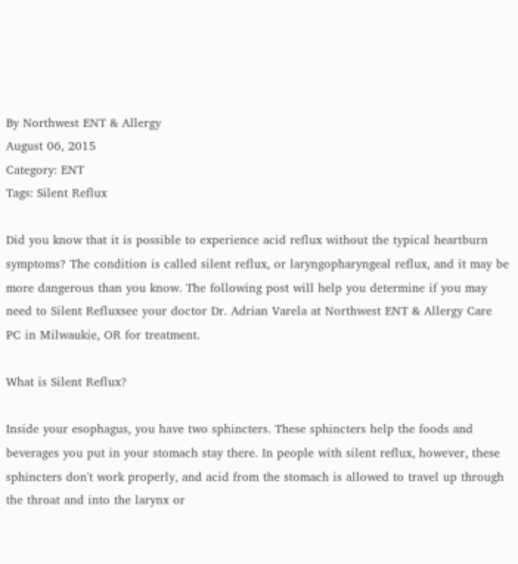By Northwest ENT & Allergy
August 06, 2015
Category: ENT
Tags: Silent Reflux

Did you know that it is possible to experience acid reflux without the typical heartburn symptoms? The condition is called silent reflux, or laryngopharyngeal reflux, and it may be more dangerous than you know. The following post will help you determine if you may need to Silent Refluxsee your doctor Dr. Adrian Varela at Northwest ENT & Allergy Care PC in Milwaukie, OR for treatment.

What is Silent Reflux?

Inside your esophagus, you have two sphincters. These sphincters help the foods and beverages you put in your stomach stay there. In people with silent reflux, however, these sphincters don't work properly, and acid from the stomach is allowed to travel up through the throat and into the larynx or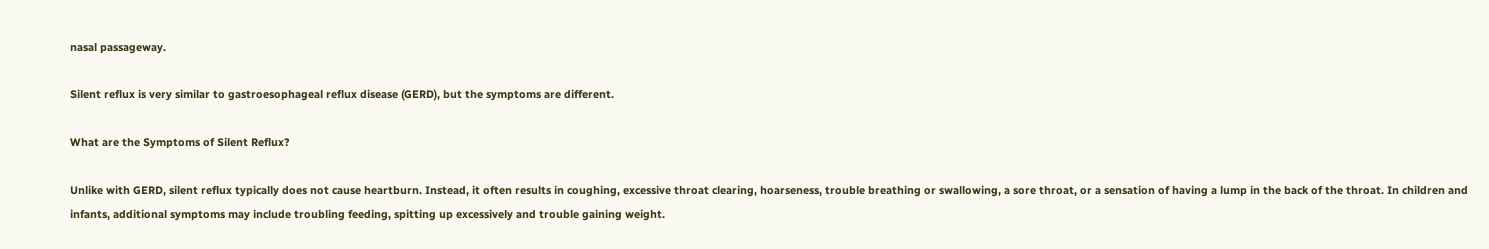nasal passageway.

Silent reflux is very similar to gastroesophageal reflux disease (GERD), but the symptoms are different.

What are the Symptoms of Silent Reflux?

Unlike with GERD, silent reflux typically does not cause heartburn. Instead, it often results in coughing, excessive throat clearing, hoarseness, trouble breathing or swallowing, a sore throat, or a sensation of having a lump in the back of the throat. In children and infants, additional symptoms may include troubling feeding, spitting up excessively and trouble gaining weight.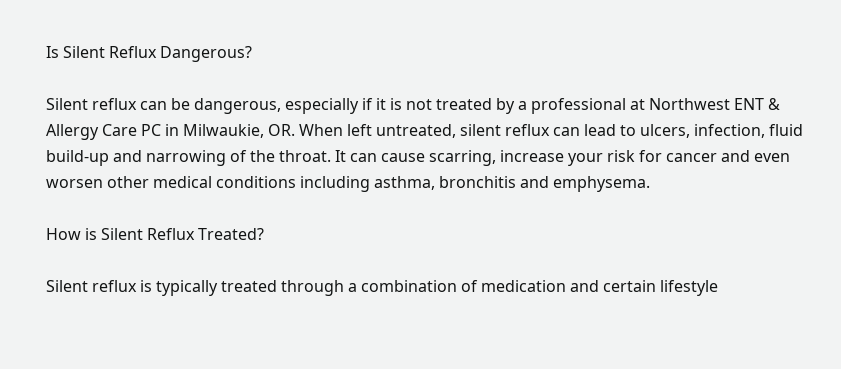Is Silent Reflux Dangerous?

Silent reflux can be dangerous, especially if it is not treated by a professional at Northwest ENT & Allergy Care PC in Milwaukie, OR. When left untreated, silent reflux can lead to ulcers, infection, fluid build-up and narrowing of the throat. It can cause scarring, increase your risk for cancer and even worsen other medical conditions including asthma, bronchitis and emphysema.

How is Silent Reflux Treated?

Silent reflux is typically treated through a combination of medication and certain lifestyle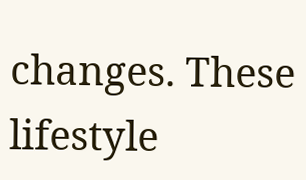changes. These lifestyle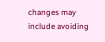changes may include avoiding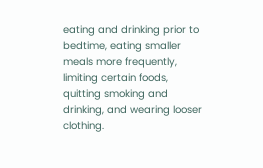eating and drinking prior to bedtime, eating smaller meals more frequently, limiting certain foods, quitting smoking and drinking, and wearing looser clothing.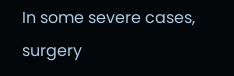In some severe cases, surgery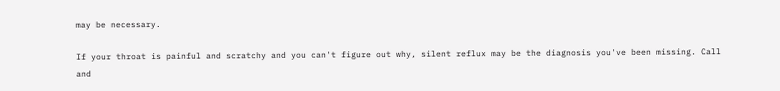may be necessary.

If your throat is painful and scratchy and you can't figure out why, silent reflux may be the diagnosis you've been missing. Call and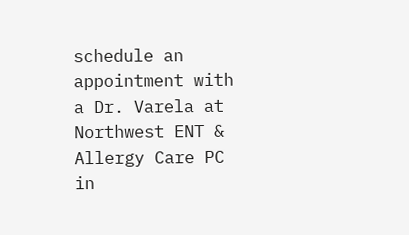schedule an appointment with a Dr. Varela at Northwest ENT & Allergy Care PC in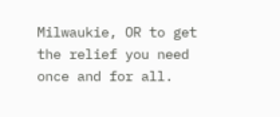Milwaukie, OR to get the relief you need once and for all.